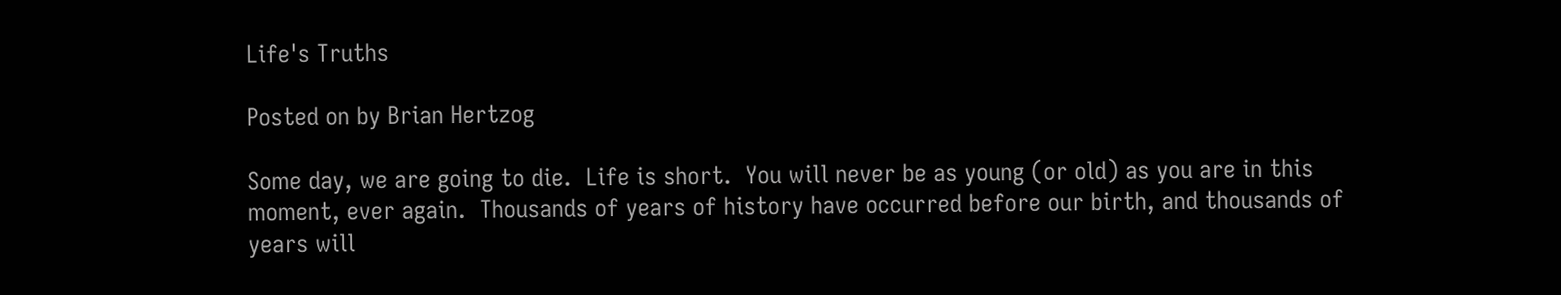Life's Truths

Posted on by Brian Hertzog

Some day, we are going to die.  Life is short.  You will never be as young (or old) as you are in this moment, ever again.  Thousands of years of history have occurred before our birth, and thousands of years will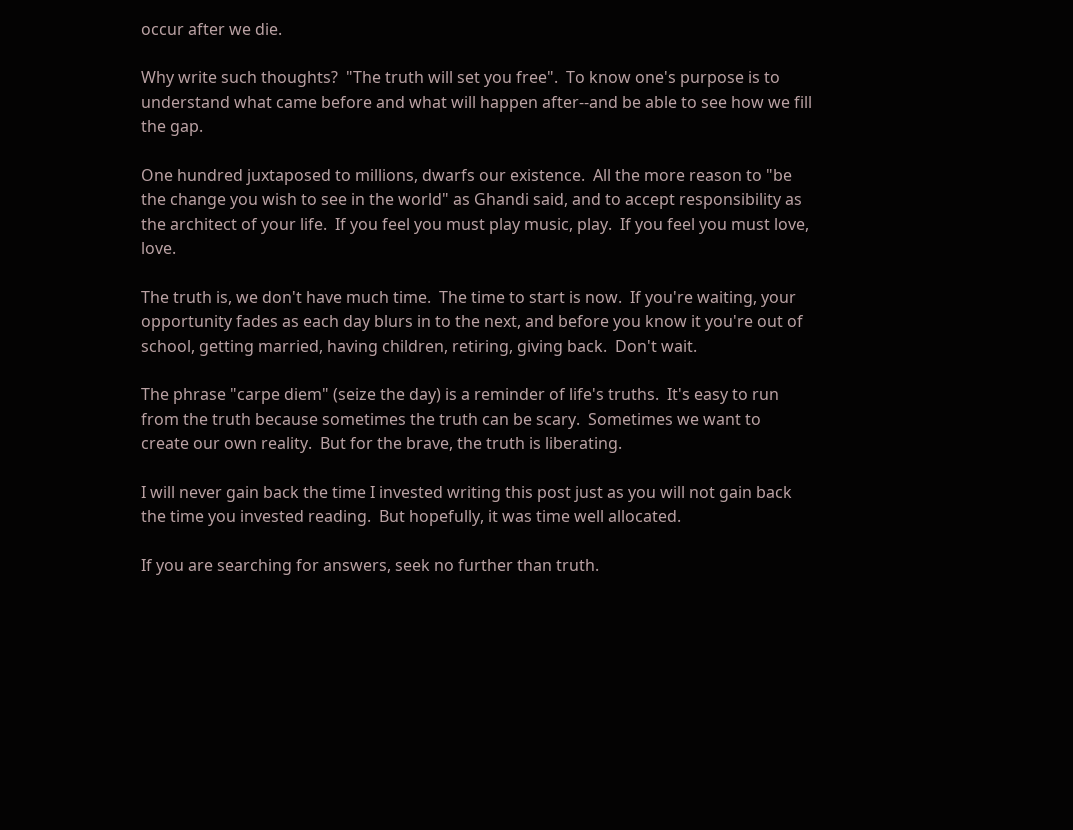occur after we die.

Why write such thoughts?  "The truth will set you free".  To know one's purpose is to understand what came before and what will happen after--and be able to see how we fill the gap.

One hundred juxtaposed to millions, dwarfs our existence.  All the more reason to "be the change you wish to see in the world" as Ghandi said, and to accept responsibility as the architect of your life.  If you feel you must play music, play.  If you feel you must love, love.

The truth is, we don't have much time.  The time to start is now.  If you're waiting, your opportunity fades as each day blurs in to the next, and before you know it you're out of school, getting married, having children, retiring, giving back.  Don't wait.

The phrase "carpe diem" (seize the day) is a reminder of life's truths.  It's easy to run from the truth because sometimes the truth can be scary.  Sometimes we want to create our own reality.  But for the brave, the truth is liberating.

I will never gain back the time I invested writing this post just as you will not gain back the time you invested reading.  But hopefully, it was time well allocated.

If you are searching for answers, seek no further than truth.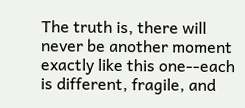The truth is, there will never be another moment exactly like this one--each is different, fragile, and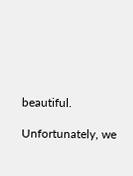beautiful.

Unfortunately, we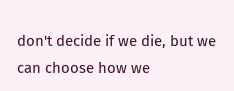don't decide if we die, but we can choose how we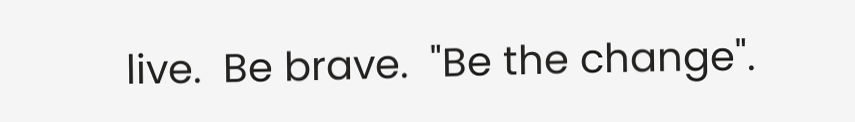live.  Be brave.  "Be the change".